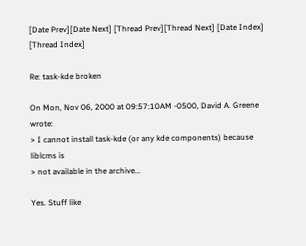[Date Prev][Date Next] [Thread Prev][Thread Next] [Date Index] [Thread Index]

Re: task-kde broken

On Mon, Nov 06, 2000 at 09:57:10AM -0500, David A. Greene wrote:
> I cannot install task-kde (or any kde components) because liblcms is
> not available in the archive...

Yes. Stuff like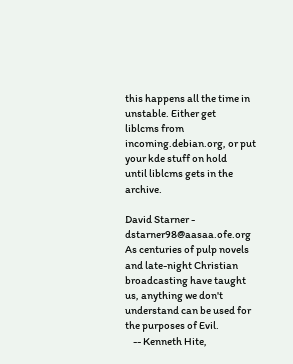this happens all the time in unstable. Either get
liblcms from incoming.debian.org, or put your kde stuff on hold
until liblcms gets in the archive.

David Starner - dstarner98@aasaa.ofe.org
As centuries of pulp novels and late-night Christian broadcasting have taught
us, anything we don't understand can be used for the purposes of Evil.
    -- Kenneth Hite,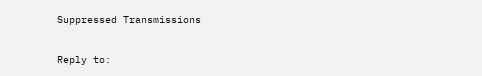Suppressed Transmissions

Reply to: